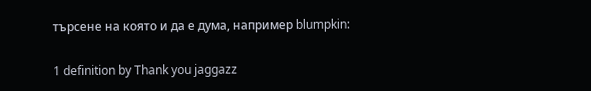търсене на която и да е дума, например blumpkin:

1 definition by Thank you jaggazz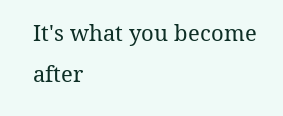It's what you become after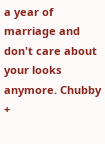a year of marriage and don't care about your looks anymore. Chubby +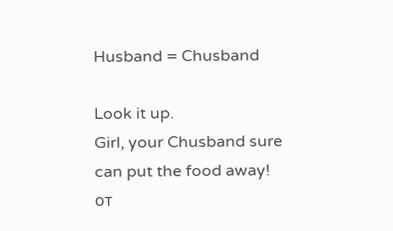Husband = Chusband

Look it up.
Girl, your Chusband sure can put the food away!
от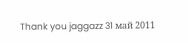Thank you jaggazz 31 май 2011